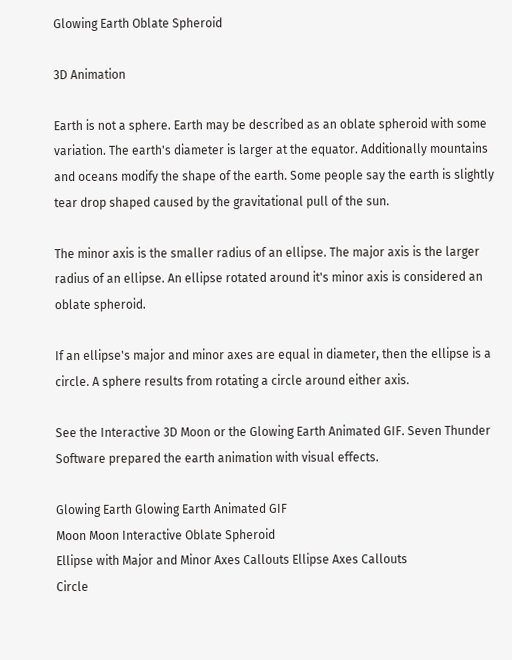Glowing Earth Oblate Spheroid

3D Animation

Earth is not a sphere. Earth may be described as an oblate spheroid with some variation. The earth's diameter is larger at the equator. Additionally mountains and oceans modify the shape of the earth. Some people say the earth is slightly tear drop shaped caused by the gravitational pull of the sun.

The minor axis is the smaller radius of an ellipse. The major axis is the larger radius of an ellipse. An ellipse rotated around it's minor axis is considered an oblate spheroid.

If an ellipse's major and minor axes are equal in diameter, then the ellipse is a circle. A sphere results from rotating a circle around either axis.

See the Interactive 3D Moon or the Glowing Earth Animated GIF. Seven Thunder Software prepared the earth animation with visual effects.

Glowing Earth Glowing Earth Animated GIF
Moon Moon Interactive Oblate Spheroid
Ellipse with Major and Minor Axes Callouts Ellipse Axes Callouts
Circle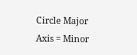Circle Major Axis = Minor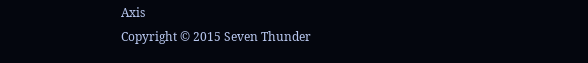Axis
Copyright © 2015 Seven Thunder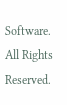Software. All Rights Reserved.